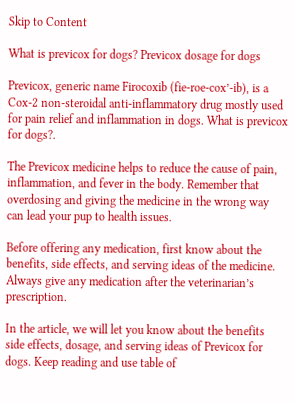Skip to Content

What is previcox for dogs? Previcox dosage for dogs

Previcox, generic name Firocoxib (fie-roe-cox’-ib), is a Cox-2 non-steroidal anti-inflammatory drug mostly used for pain relief and inflammation in dogs. What is previcox for dogs?.

The Previcox medicine helps to reduce the cause of pain, inflammation, and fever in the body. Remember that overdosing and giving the medicine in the wrong way can lead your pup to health issues.

Before offering any medication, first know about the benefits, side effects, and serving ideas of the medicine. Always give any medication after the veterinarian’s prescription.

In the article, we will let you know about the benefits side effects, dosage, and serving ideas of Previcox for dogs. Keep reading and use table of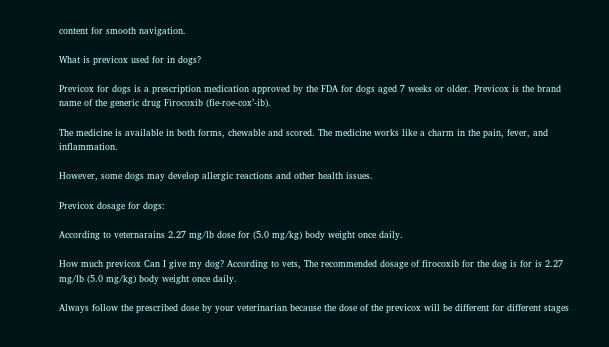content for smooth navigation.

What is previcox used for in dogs?

Previcox for dogs is a prescription medication approved by the FDA for dogs aged 7 weeks or older. Previcox is the brand name of the generic drug Firocoxib (fie-roe-cox’-ib).

The medicine is available in both forms, chewable and scored. The medicine works like a charm in the pain, fever, and inflammation.

However, some dogs may develop allergic reactions and other health issues.

Previcox dosage for dogs:

According to veternarains 2.27 mg/lb dose for (5.0 mg/kg) body weight once daily.

How much previcox Can I give my dog? According to vets, The recommended dosage of firocoxib for the dog is for is 2.27 mg/lb (5.0 mg/kg) body weight once daily.

Always follow the prescribed dose by your veterinarian because the dose of the previcox will be different for different stages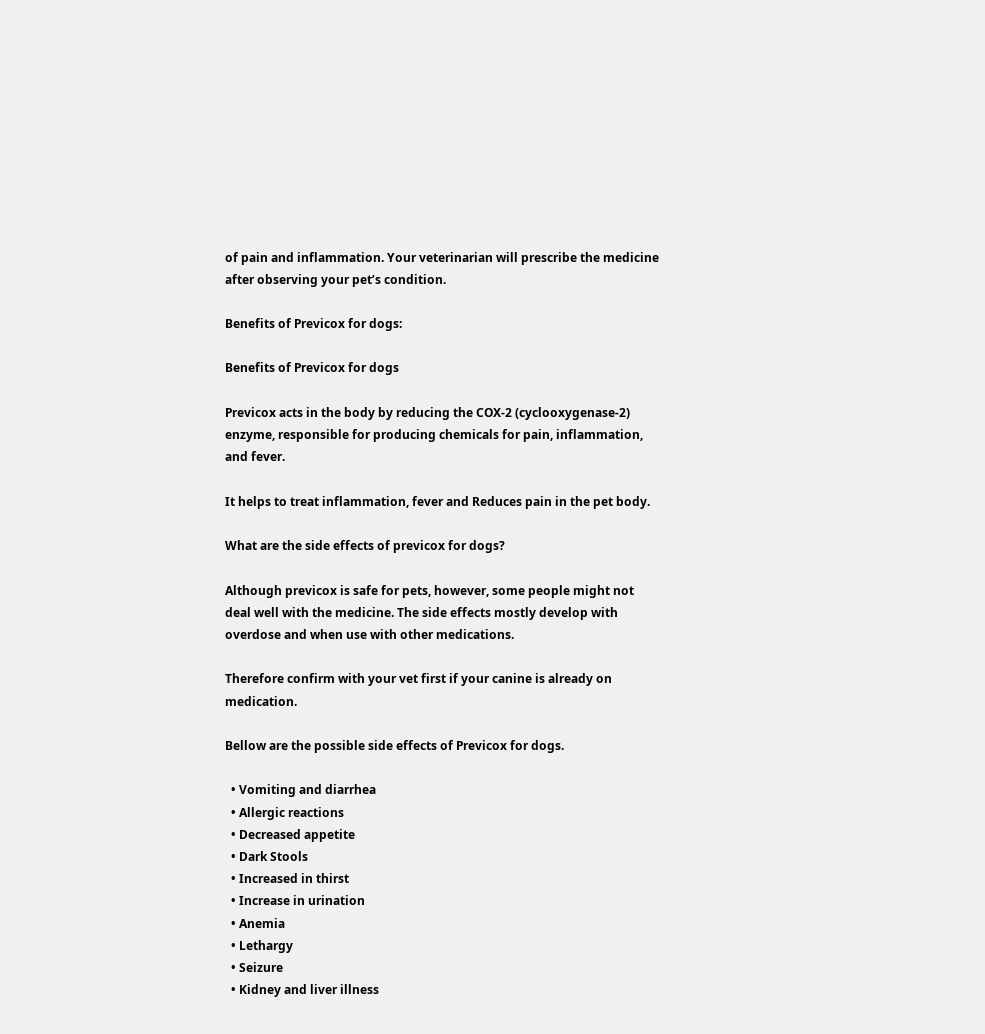of pain and inflammation. Your veterinarian will prescribe the medicine after observing your pet’s condition.

Benefits of Previcox for dogs:

Benefits of Previcox for dogs

Previcox acts in the body by reducing the COX-2 (cyclooxygenase-2) enzyme, responsible for producing chemicals for pain, inflammation, and fever.

It helps to treat inflammation, fever and Reduces pain in the pet body.

What are the side effects of previcox for dogs?

Although previcox is safe for pets, however, some people might not deal well with the medicine. The side effects mostly develop with overdose and when use with other medications.

Therefore confirm with your vet first if your canine is already on medication.

Bellow are the possible side effects of Previcox for dogs.

  • Vomiting and diarrhea
  • Allergic reactions
  • Decreased appetite
  • Dark Stools
  • Increased in thirst
  • Increase in urination
  • Anemia
  • Lethargy
  • Seizure
  • Kidney and liver illness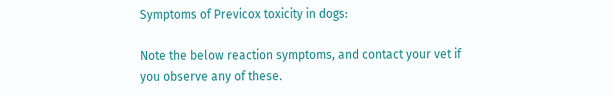Symptoms of Previcox toxicity in dogs:

Note the below reaction symptoms, and contact your vet if you observe any of these.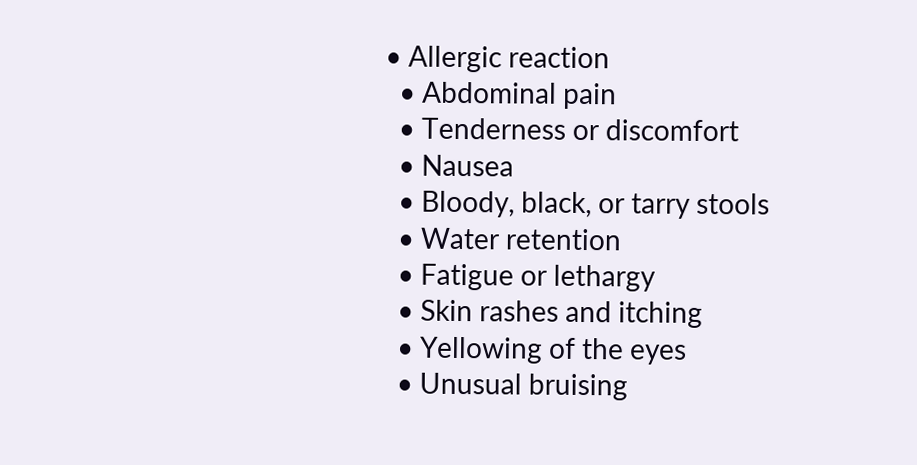• Allergic reaction
  • Abdominal pain
  • Tenderness or discomfort
  • Nausea
  • Bloody, black, or tarry stools
  • Water retention
  • Fatigue or lethargy
  • Skin rashes and itching
  • Yellowing of the eyes
  • Unusual bruising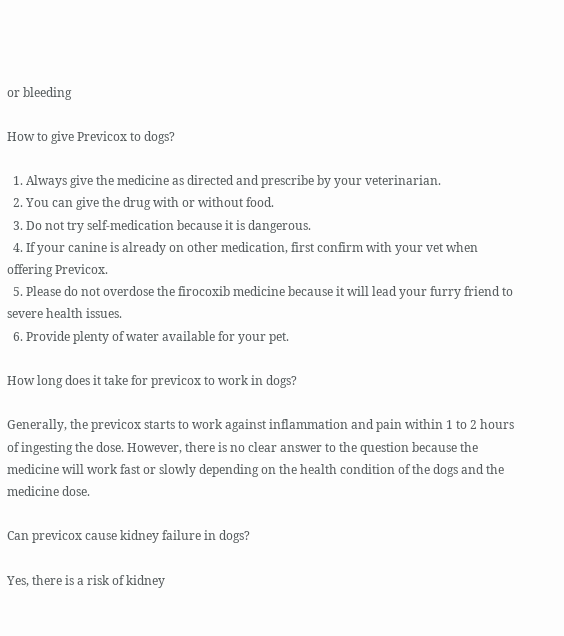or bleeding

How to give Previcox to dogs?

  1. Always give the medicine as directed and prescribe by your veterinarian.
  2. You can give the drug with or without food.
  3. Do not try self-medication because it is dangerous.
  4. If your canine is already on other medication, first confirm with your vet when offering Previcox.
  5. Please do not overdose the firocoxib medicine because it will lead your furry friend to severe health issues.
  6. Provide plenty of water available for your pet.

How long does it take for previcox to work in dogs?

Generally, the previcox starts to work against inflammation and pain within 1 to 2 hours of ingesting the dose. However, there is no clear answer to the question because the medicine will work fast or slowly depending on the health condition of the dogs and the medicine dose.

Can previcox cause kidney failure in dogs?

Yes, there is a risk of kidney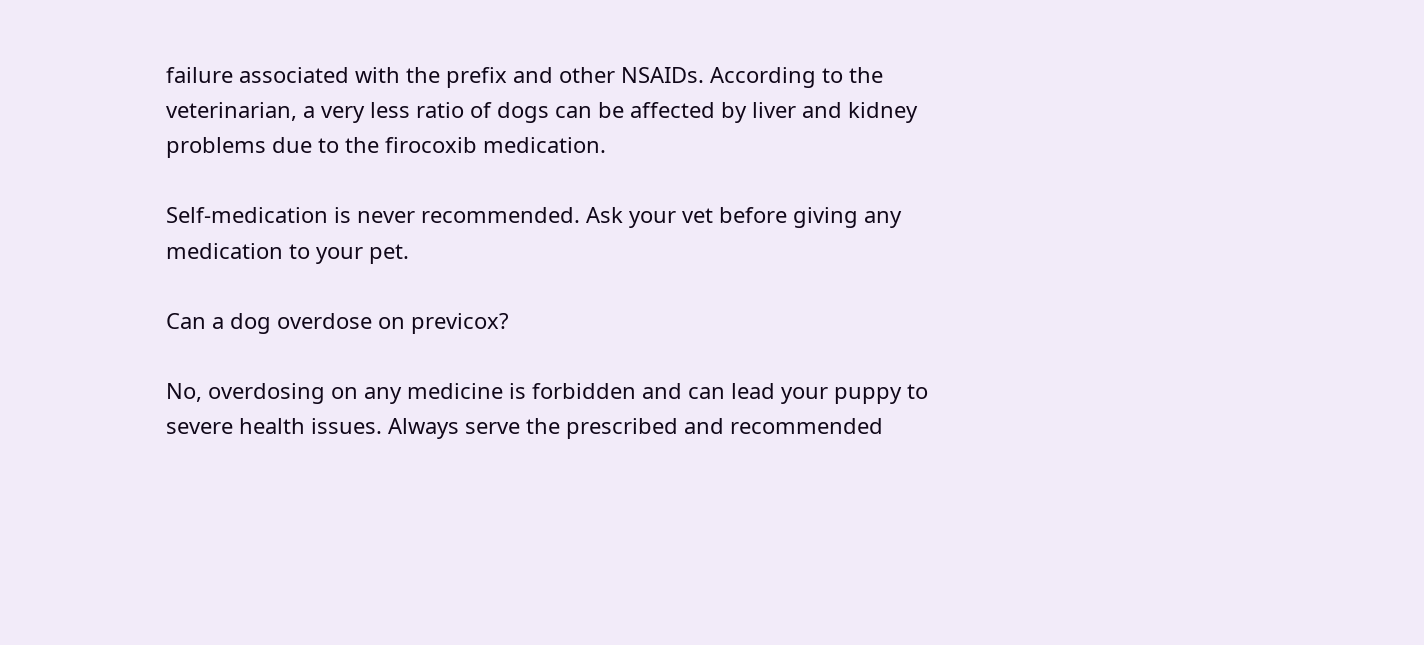failure associated with the prefix and other NSAIDs. According to the veterinarian, a very less ratio of dogs can be affected by liver and kidney problems due to the firocoxib medication.

Self-medication is never recommended. Ask your vet before giving any medication to your pet.

Can a dog overdose on previcox?

No, overdosing on any medicine is forbidden and can lead your puppy to severe health issues. Always serve the prescribed and recommended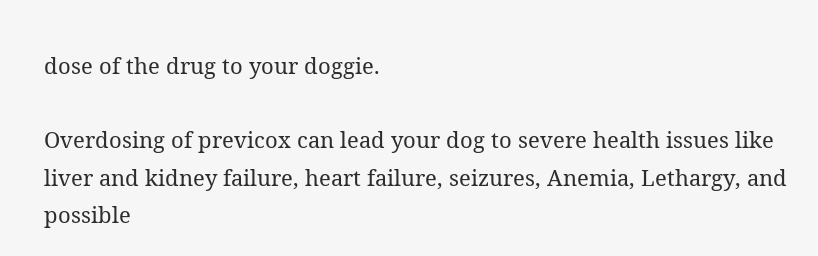dose of the drug to your doggie.

Overdosing of previcox can lead your dog to severe health issues like liver and kidney failure, heart failure, seizures, Anemia, Lethargy, and possible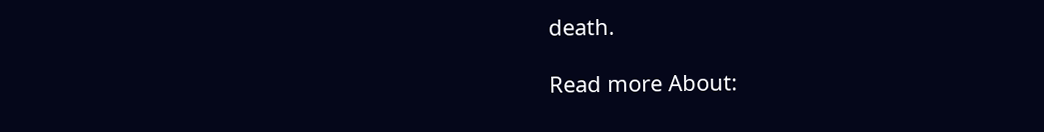death.

Read more About: